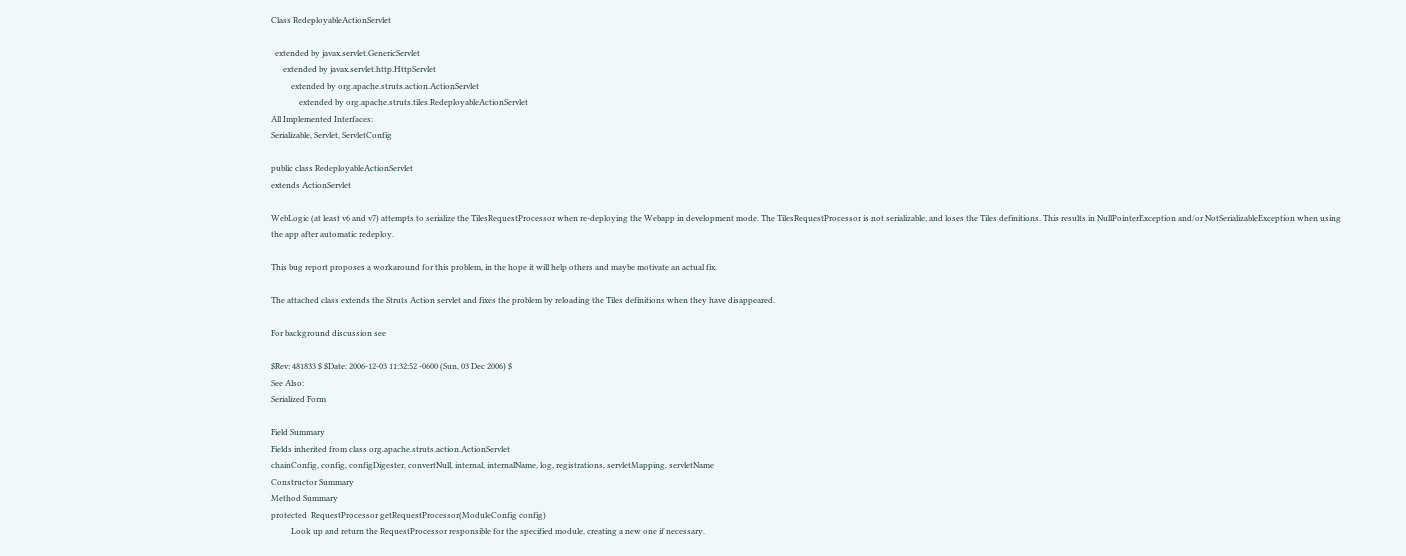Class RedeployableActionServlet

  extended by javax.servlet.GenericServlet
      extended by javax.servlet.http.HttpServlet
          extended by org.apache.struts.action.ActionServlet
              extended by org.apache.struts.tiles.RedeployableActionServlet
All Implemented Interfaces:
Serializable, Servlet, ServletConfig

public class RedeployableActionServlet
extends ActionServlet

WebLogic (at least v6 and v7) attempts to serialize the TilesRequestProcessor when re-deploying the Webapp in development mode. The TilesRequestProcessor is not serializable, and loses the Tiles definitions. This results in NullPointerException and/or NotSerializableException when using the app after automatic redeploy.

This bug report proposes a workaround for this problem, in the hope it will help others and maybe motivate an actual fix.

The attached class extends the Struts Action servlet and fixes the problem by reloading the Tiles definitions when they have disappeared.

For background discussion see

$Rev: 481833 $ $Date: 2006-12-03 11:32:52 -0600 (Sun, 03 Dec 2006) $
See Also:
Serialized Form

Field Summary
Fields inherited from class org.apache.struts.action.ActionServlet
chainConfig, config, configDigester, convertNull, internal, internalName, log, registrations, servletMapping, servletName
Constructor Summary
Method Summary
protected  RequestProcessor getRequestProcessor(ModuleConfig config)
          Look up and return the RequestProcessor responsible for the specified module, creating a new one if necessary.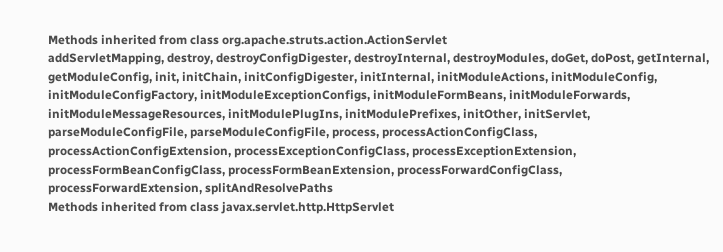Methods inherited from class org.apache.struts.action.ActionServlet
addServletMapping, destroy, destroyConfigDigester, destroyInternal, destroyModules, doGet, doPost, getInternal, getModuleConfig, init, initChain, initConfigDigester, initInternal, initModuleActions, initModuleConfig, initModuleConfigFactory, initModuleExceptionConfigs, initModuleFormBeans, initModuleForwards, initModuleMessageResources, initModulePlugIns, initModulePrefixes, initOther, initServlet, parseModuleConfigFile, parseModuleConfigFile, process, processActionConfigClass, processActionConfigExtension, processExceptionConfigClass, processExceptionExtension, processFormBeanConfigClass, processFormBeanExtension, processForwardConfigClass, processForwardExtension, splitAndResolvePaths
Methods inherited from class javax.servlet.http.HttpServlet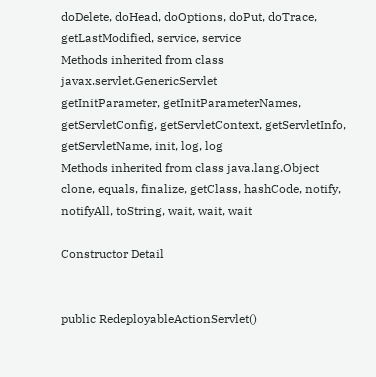doDelete, doHead, doOptions, doPut, doTrace, getLastModified, service, service
Methods inherited from class javax.servlet.GenericServlet
getInitParameter, getInitParameterNames, getServletConfig, getServletContext, getServletInfo, getServletName, init, log, log
Methods inherited from class java.lang.Object
clone, equals, finalize, getClass, hashCode, notify, notifyAll, toString, wait, wait, wait

Constructor Detail


public RedeployableActionServlet()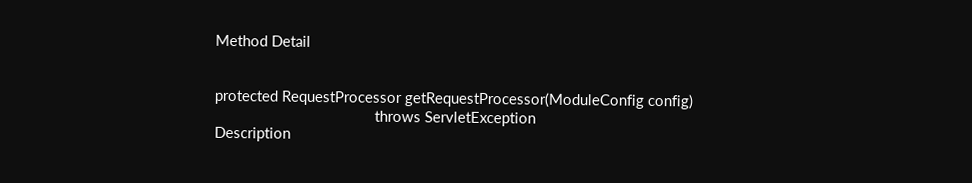Method Detail


protected RequestProcessor getRequestProcessor(ModuleConfig config)
                                        throws ServletException
Description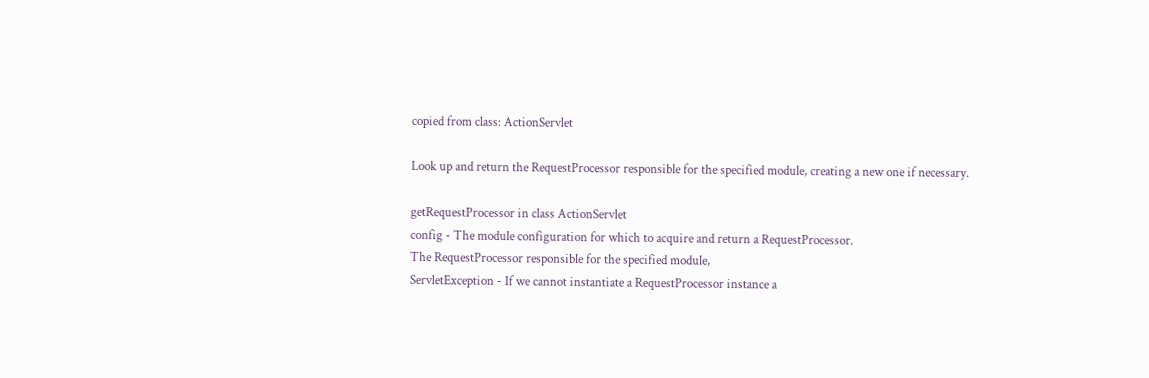copied from class: ActionServlet

Look up and return the RequestProcessor responsible for the specified module, creating a new one if necessary.

getRequestProcessor in class ActionServlet
config - The module configuration for which to acquire and return a RequestProcessor.
The RequestProcessor responsible for the specified module,
ServletException - If we cannot instantiate a RequestProcessor instance a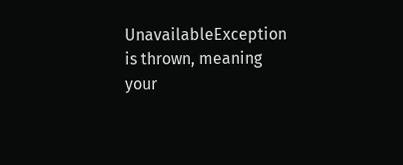UnavailableException is thrown, meaning your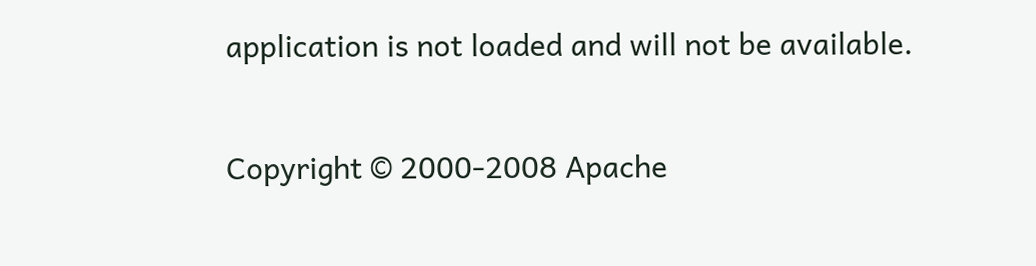application is not loaded and will not be available.

Copyright © 2000-2008 Apache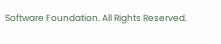Software Foundation. All Rights Reserved.